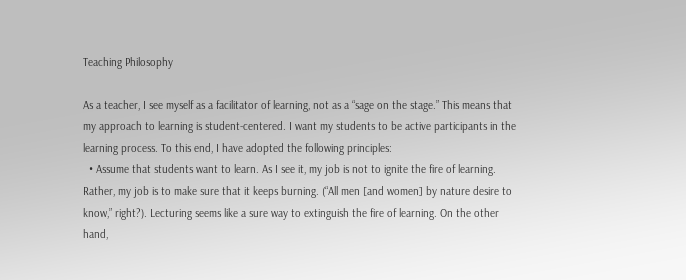Teaching Philosophy

As a teacher, I see myself as a facilitator of learning, not as a “sage on the stage.” This means that my approach to learning is student-centered. I want my students to be active participants in the learning process. To this end, I have adopted the following principles:
  • Assume that students want to learn. As I see it, my job is not to ignite the fire of learning. Rather, my job is to make sure that it keeps burning. (“All men [and women] by nature desire to know,” right?). Lecturing seems like a sure way to extinguish the fire of learning. On the other hand,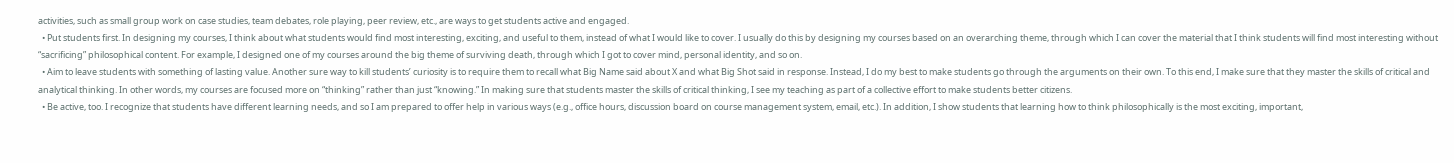activities, such as small group work on case studies, team debates, role playing, peer review, etc., are ways to get students active and engaged.
  • Put students first. In designing my courses, I think about what students would find most interesting, exciting, and useful to them, instead of what I would like to cover. I usually do this by designing my courses based on an overarching theme, through which I can cover the material that I think students will find most interesting without “sacrificing” philosophical content. For example, I designed one of my courses around the big theme of surviving death, through which I got to cover mind, personal identity, and so on.
  • Aim to leave students with something of lasting value. Another sure way to kill students’ curiosity is to require them to recall what Big Name said about X and what Big Shot said in response. Instead, I do my best to make students go through the arguments on their own. To this end, I make sure that they master the skills of critical and analytical thinking. In other words, my courses are focused more on “thinking” rather than just “knowing.” In making sure that students master the skills of critical thinking, I see my teaching as part of a collective effort to make students better citizens.
  • Be active, too. I recognize that students have different learning needs, and so I am prepared to offer help in various ways (e.g., office hours, discussion board on course management system, email, etc.). In addition, I show students that learning how to think philosophically is the most exciting, important,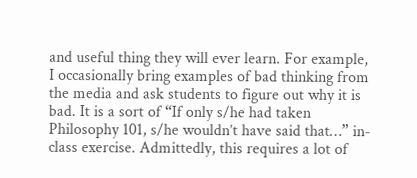and useful thing they will ever learn. For example, I occasionally bring examples of bad thinking from the media and ask students to figure out why it is bad. It is a sort of “If only s/he had taken Philosophy 101, s/he wouldn’t have said that…” in-class exercise. Admittedly, this requires a lot of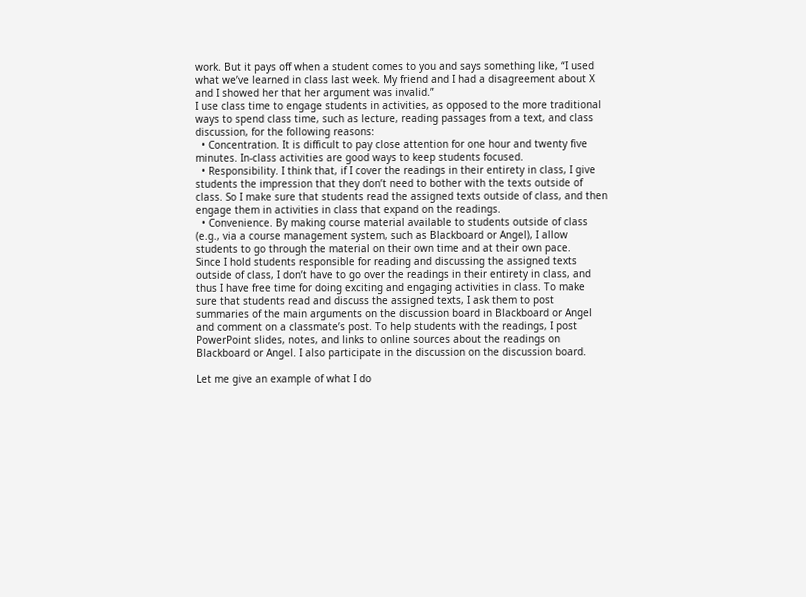work. But it pays off when a student comes to you and says something like, “I used what we’ve learned in class last week. My friend and I had a disagreement about X and I showed her that her argument was invalid.”
I use class time to engage students in activities, as opposed to the more traditional ways to spend class time, such as lecture, reading passages from a text, and class discussion, for the following reasons:
  • Concentration. It is difficult to pay close attention for one hour and twenty five minutes. In-class activities are good ways to keep students focused.
  • Responsibility. I think that, if I cover the readings in their entirety in class, I give students the impression that they don’t need to bother with the texts outside of class. So I make sure that students read the assigned texts outside of class, and then engage them in activities in class that expand on the readings.
  • Convenience. By making course material available to students outside of class (e.g., via a course management system, such as Blackboard or Angel), I allow students to go through the material on their own time and at their own pace.
Since I hold students responsible for reading and discussing the assigned texts outside of class, I don’t have to go over the readings in their entirety in class, and thus I have free time for doing exciting and engaging activities in class. To make sure that students read and discuss the assigned texts, I ask them to post summaries of the main arguments on the discussion board in Blackboard or Angel and comment on a classmate’s post. To help students with the readings, I post PowerPoint slides, notes, and links to online sources about the readings on Blackboard or Angel. I also participate in the discussion on the discussion board.

Let me give an example of what I do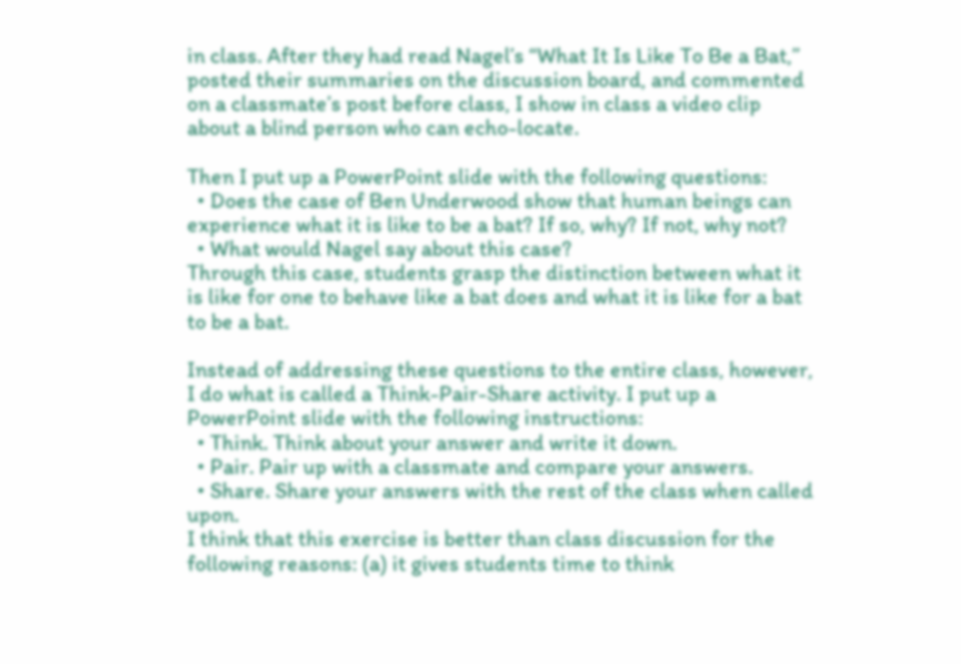in class. After they had read Nagel’s “What It Is Like To Be a Bat,” posted their summaries on the discussion board, and commented on a classmate’s post before class, I show in class a video clip about a blind person who can echo-locate.

Then I put up a PowerPoint slide with the following questions:
  • Does the case of Ben Underwood show that human beings can experience what it is like to be a bat? If so, why? If not, why not?
  • What would Nagel say about this case?
Through this case, students grasp the distinction between what it is like for one to behave like a bat does and what it is like for a bat to be a bat.

Instead of addressing these questions to the entire class, however, I do what is called a Think-Pair-Share activity. I put up a PowerPoint slide with the following instructions:
  • Think. Think about your answer and write it down.
  • Pair. Pair up with a classmate and compare your answers.
  • Share. Share your answers with the rest of the class when called upon.
I think that this exercise is better than class discussion for the following reasons: (a) it gives students time to think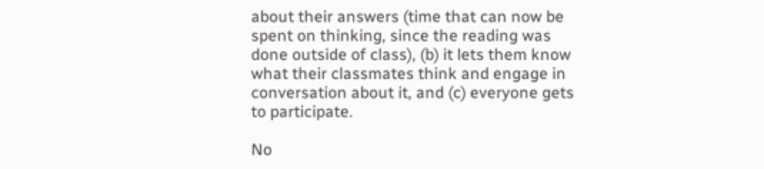about their answers (time that can now be spent on thinking, since the reading was done outside of class), (b) it lets them know what their classmates think and engage in conversation about it, and (c) everyone gets to participate.

No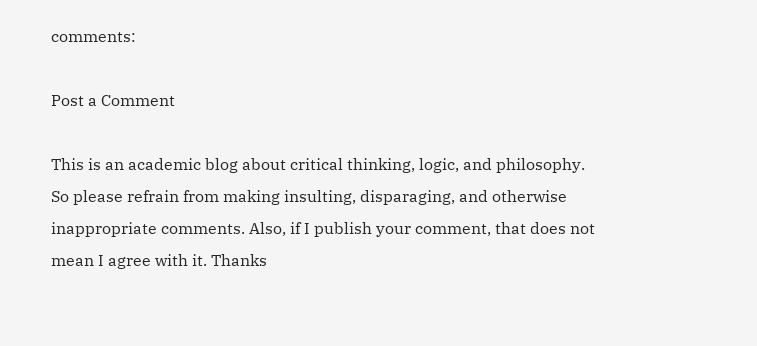comments:

Post a Comment

This is an academic blog about critical thinking, logic, and philosophy. So please refrain from making insulting, disparaging, and otherwise inappropriate comments. Also, if I publish your comment, that does not mean I agree with it. Thanks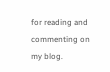for reading and commenting on my blog.